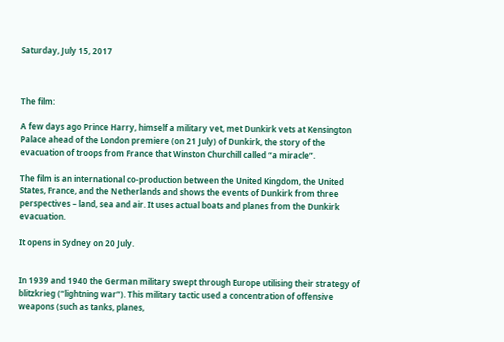Saturday, July 15, 2017



The film:

A few days ago Prince Harry, himself a military vet, met Dunkirk vets at Kensington Palace ahead of the London premiere (on 21 July) of Dunkirk, the story of the evacuation of troops from France that Winston Churchill called “a miracle”.

The film is an international co-production between the United Kingdom, the United States, France, and the Netherlands and shows the events of Dunkirk from three perspectives – land, sea and air. It uses actual boats and planes from the Dunkirk evacuation.

It opens in Sydney on 20 July.


In 1939 and 1940 the German military swept through Europe utilising their strategy of blitzkrieg (“lightning war”). This military tactic used a concentration of offensive weapons (such as tanks, planes,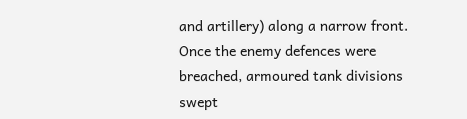and artillery) along a narrow front. Once the enemy defences were breached, armoured tank divisions swept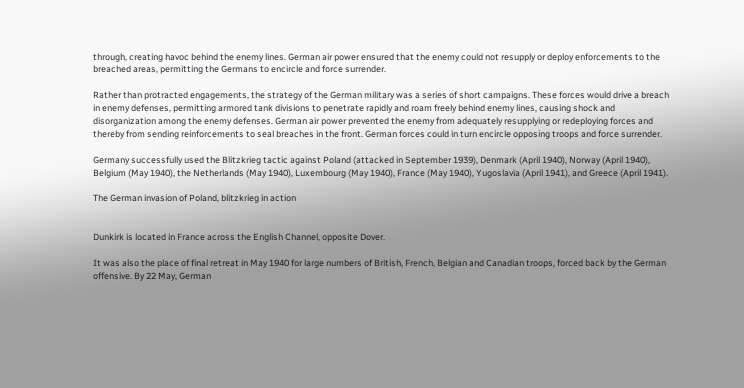through, creating havoc behind the enemy lines. German air power ensured that the enemy could not resupply or deploy enforcements to the breached areas, permitting the Germans to encircle and force surrender.

Rather than protracted engagements, the strategy of the German military was a series of short campaigns. These forces would drive a breach in enemy defenses, permitting armored tank divisions to penetrate rapidly and roam freely behind enemy lines, causing shock and disorganization among the enemy defenses. German air power prevented the enemy from adequately resupplying or redeploying forces and thereby from sending reinforcements to seal breaches in the front. German forces could in turn encircle opposing troops and force surrender.

Germany successfully used the Blitzkrieg tactic against Poland (attacked in September 1939), Denmark (April 1940), Norway (April 1940), Belgium (May 1940), the Netherlands (May 1940), Luxembourg (May 1940), France (May 1940), Yugoslavia (April 1941), and Greece (April 1941).

The German invasion of Poland, blitzkrieg in action


Dunkirk is located in France across the English Channel, opposite Dover.

It was also the place of final retreat in May 1940 for large numbers of British, French, Belgian and Canadian troops, forced back by the German offensive. By 22 May, German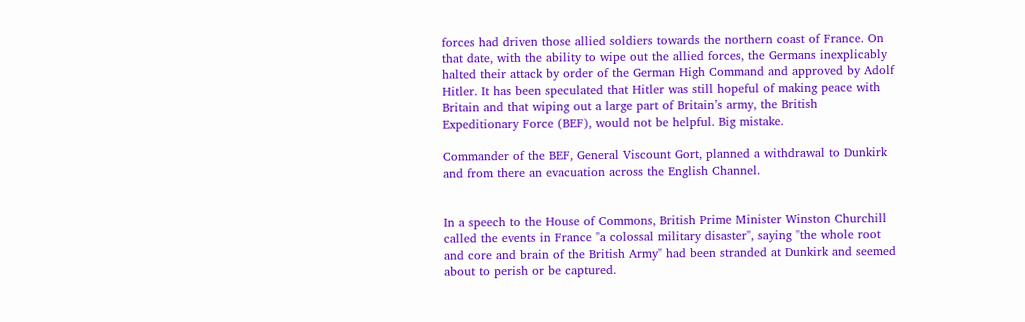forces had driven those allied soldiers towards the northern coast of France. On that date, with the ability to wipe out the allied forces, the Germans inexplicably halted their attack by order of the German High Command and approved by Adolf Hitler. It has been speculated that Hitler was still hopeful of making peace with Britain and that wiping out a large part of Britain’s army, the British Expeditionary Force (BEF), would not be helpful. Big mistake.

Commander of the BEF, General Viscount Gort, planned a withdrawal to Dunkirk and from there an evacuation across the English Channel.


In a speech to the House of Commons, British Prime Minister Winston Churchill called the events in France "a colossal military disaster", saying "the whole root and core and brain of the British Army" had been stranded at Dunkirk and seemed about to perish or be captured.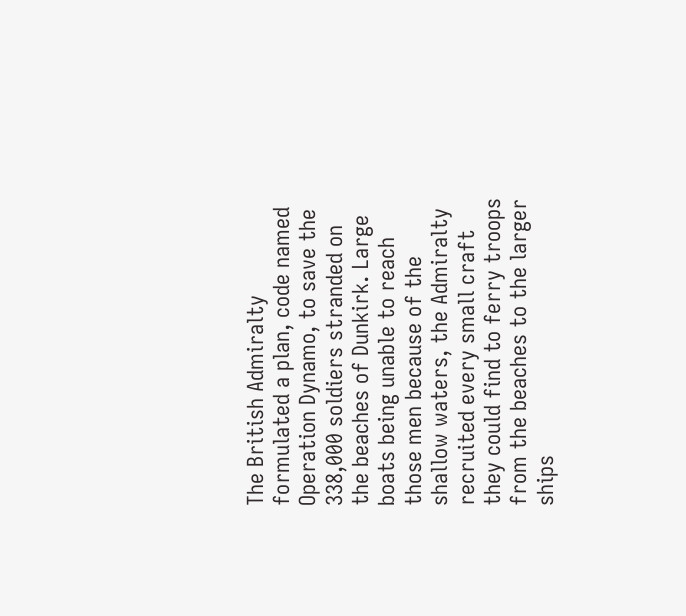The British Admiralty formulated a plan, code named Operation Dynamo, to save the 338,000 soldiers stranded on the beaches of Dunkirk. Large boats being unable to reach those men because of the shallow waters, the Admiralty recruited every small craft they could find to ferry troops from the beaches to the larger ships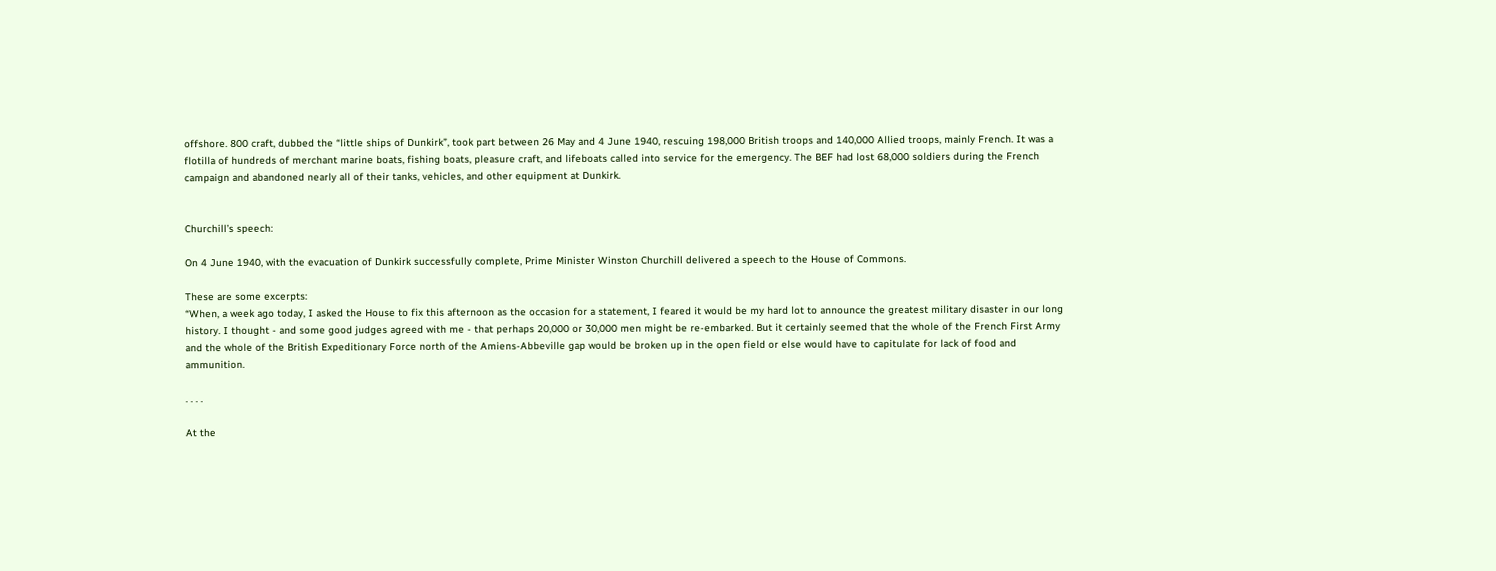offshore. 800 craft, dubbed the “little ships of Dunkirk”, took part between 26 May and 4 June 1940, rescuing 198,000 British troops and 140,000 Allied troops, mainly French. It was a flotilla of hundreds of merchant marine boats, fishing boats, pleasure craft, and lifeboats called into service for the emergency. The BEF had lost 68,000 soldiers during the French campaign and abandoned nearly all of their tanks, vehicles, and other equipment at Dunkirk.


Churchill’s speech:

On 4 June 1940, with the evacuation of Dunkirk successfully complete, Prime Minister Winston Churchill delivered a speech to the House of Commons.

These are some excerpts:
“When, a week ago today, I asked the House to fix this afternoon as the occasion for a statement, I feared it would be my hard lot to announce the greatest military disaster in our long history. I thought - and some good judges agreed with me - that perhaps 20,000 or 30,000 men might be re-embarked. But it certainly seemed that the whole of the French First Army and the whole of the British Expeditionary Force north of the Amiens-Abbeville gap would be broken up in the open field or else would have to capitulate for lack of food and ammunition.

. . . .

At the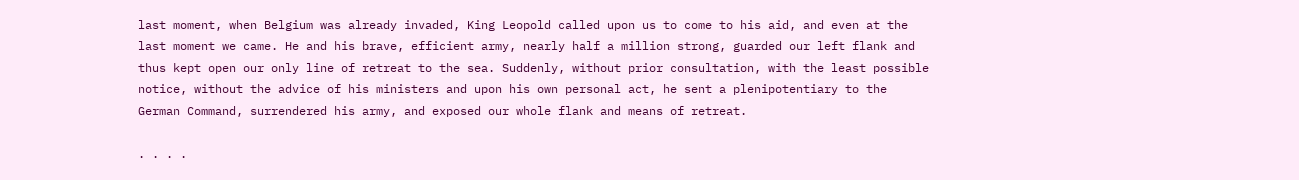last moment, when Belgium was already invaded, King Leopold called upon us to come to his aid, and even at the last moment we came. He and his brave, efficient army, nearly half a million strong, guarded our left flank and thus kept open our only line of retreat to the sea. Suddenly, without prior consultation, with the least possible notice, without the advice of his ministers and upon his own personal act, he sent a plenipotentiary to the German Command, surrendered his army, and exposed our whole flank and means of retreat.

. . . .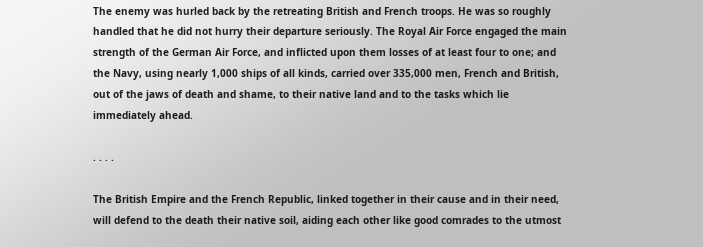The enemy was hurled back by the retreating British and French troops. He was so roughly handled that he did not hurry their departure seriously. The Royal Air Force engaged the main strength of the German Air Force, and inflicted upon them losses of at least four to one; and the Navy, using nearly 1,000 ships of all kinds, carried over 335,000 men, French and British, out of the jaws of death and shame, to their native land and to the tasks which lie immediately ahead.

. . . .

The British Empire and the French Republic, linked together in their cause and in their need, will defend to the death their native soil, aiding each other like good comrades to the utmost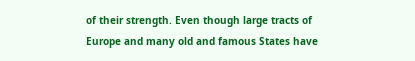of their strength. Even though large tracts of Europe and many old and famous States have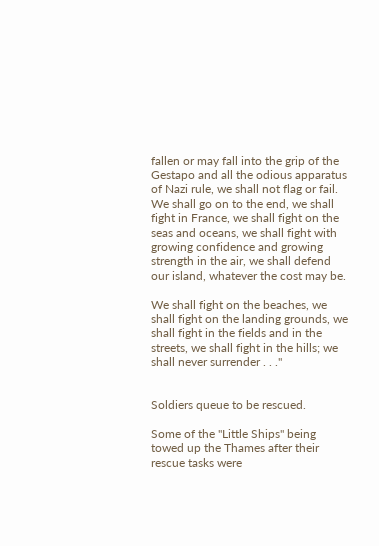fallen or may fall into the grip of the Gestapo and all the odious apparatus of Nazi rule, we shall not flag or fail. We shall go on to the end, we shall fight in France, we shall fight on the seas and oceans, we shall fight with growing confidence and growing strength in the air, we shall defend our island, whatever the cost may be.

We shall fight on the beaches, we shall fight on the landing grounds, we shall fight in the fields and in the streets, we shall fight in the hills; we shall never surrender . . ."


Soldiers queue to be rescued.

Some of the "Little Ships" being towed up the Thames after their rescue tasks were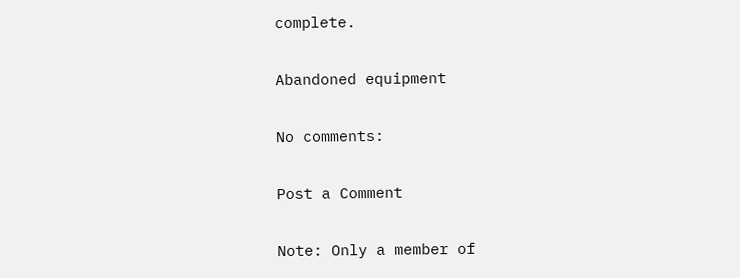complete.

Abandoned equipment

No comments:

Post a Comment

Note: Only a member of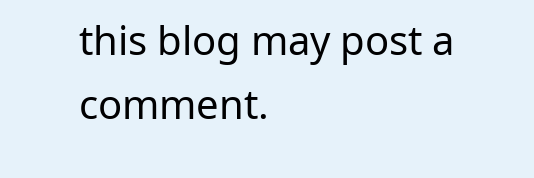this blog may post a comment.